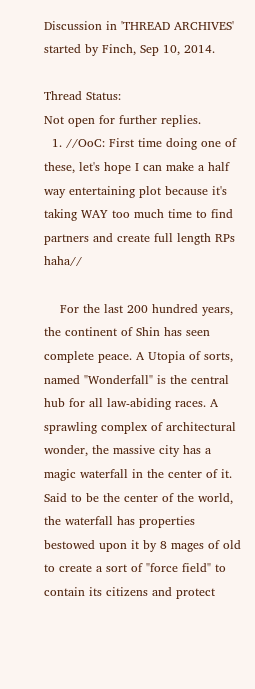Discussion in 'THREAD ARCHIVES' started by Finch, Sep 10, 2014.

Thread Status:
Not open for further replies.
  1. //OoC: First time doing one of these, let's hope I can make a half way entertaining plot because it's taking WAY too much time to find partners and create full length RPs haha//

    For the last 200 hundred years, the continent of Shin has seen complete peace. A Utopia of sorts, named "Wonderfall" is the central hub for all law-abiding races. A sprawling complex of architectural wonder, the massive city has a magic waterfall in the center of it. Said to be the center of the world, the waterfall has properties bestowed upon it by 8 mages of old to create a sort of "force field" to contain its citizens and protect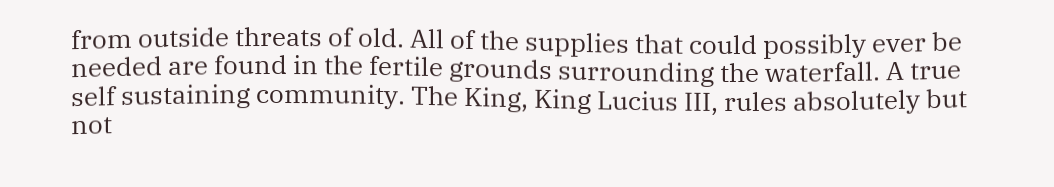from outside threats of old. All of the supplies that could possibly ever be needed are found in the fertile grounds surrounding the waterfall. A true self sustaining community. The King, King Lucius III, rules absolutely but not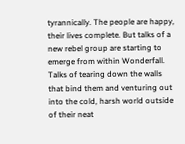tyrannically. The people are happy, their lives complete. But talks of a new rebel group are starting to emerge from within Wonderfall. Talks of tearing down the walls that bind them and venturing out into the cold, harsh world outside of their neat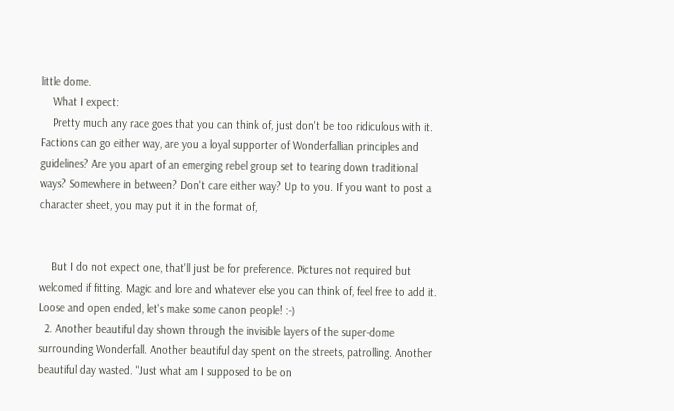little dome.
    What I expect:
    Pretty much any race goes that you can think of, just don't be too ridiculous with it. Factions can go either way, are you a loyal supporter of Wonderfallian principles and guidelines? Are you apart of an emerging rebel group set to tearing down traditional ways? Somewhere in between? Don't care either way? Up to you. If you want to post a character sheet, you may put it in the format of,


    But I do not expect one, that'll just be for preference. Pictures not required but welcomed if fitting. Magic and lore and whatever else you can think of, feel free to add it. Loose and open ended, let's make some canon people! :-)
  2. Another beautiful day shown through the invisible layers of the super-dome surrounding Wonderfall. Another beautiful day spent on the streets, patrolling. Another beautiful day wasted. "Just what am I supposed to be on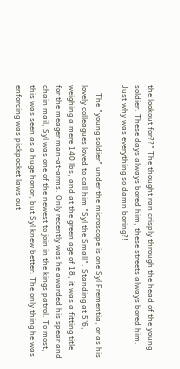the lookout for??" The thought ran crisply through the head of the young soldier. These days always bored him, these streets always bored him. Just why was everything so damn boring?!

    The "young soldier" under the microscope is one Syl Frementia, or as his lovely colleagues loved to call him "Syl the Small". Standing at 5'6, weighing a mere 140 lbs, and at the green age of 18, it was a fitting title for the meager man-at-arms. Only recently was he awarded his spear and chain mail, Syl was one of the newest to join in the kings patrol. To most, this was seen as a huge honor, but Syl knew better. The only thing he was enforcing was pickpocket laws out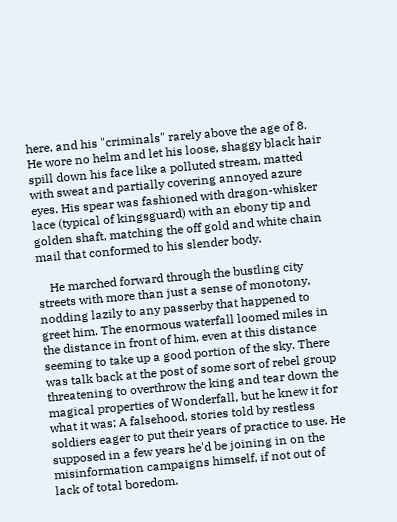here, and his "criminals" rarely above the age of 8. He wore no helm and let his loose, shaggy black hair spill down his face like a polluted stream, matted with sweat and partially covering annoyed azure eyes. His spear was fashioned with dragon-whisker lace (typical of kingsguard) with an ebony tip and golden shaft, matching the off gold and white chain mail that conformed to his slender body.

    He marched forward through the bustling city streets with more than just a sense of monotony, nodding lazily to any passerby that happened to greet him. The enormous waterfall loomed miles in the distance in front of him, even at this distance seeming to take up a good portion of the sky. There was talk back at the post of some sort of rebel group threatening to overthrow the king and tear down the magical properties of Wonderfall, but he knew it for what it was; A falsehood, stories told by restless soldiers eager to put their years of practice to use. He supposed in a few years he'd be joining in on the misinformation campaigns himself, if not out of lack of total boredom.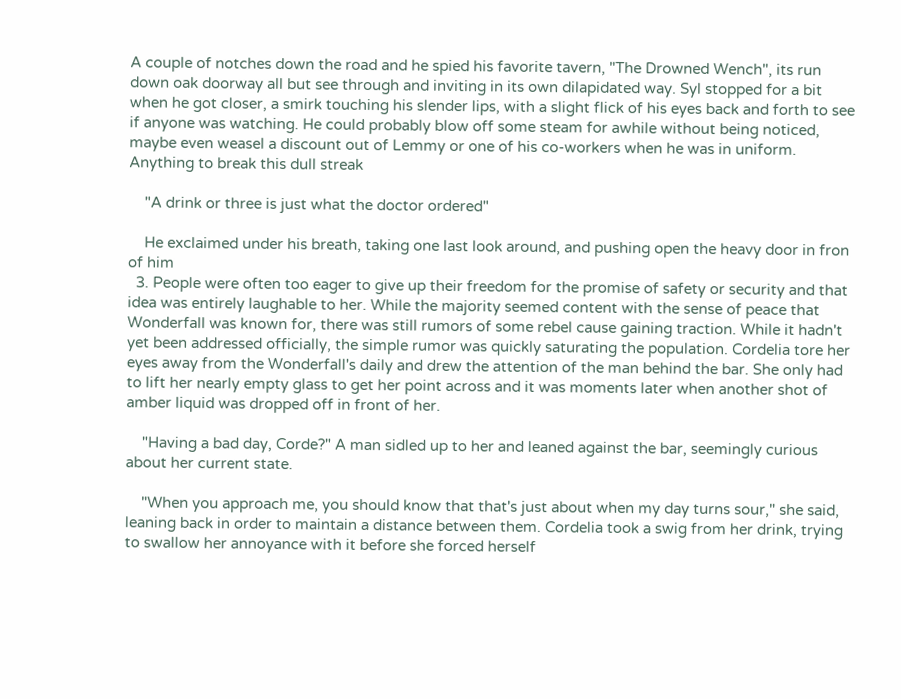A couple of notches down the road and he spied his favorite tavern, "The Drowned Wench", its run down oak doorway all but see through and inviting in its own dilapidated way. Syl stopped for a bit when he got closer, a smirk touching his slender lips, with a slight flick of his eyes back and forth to see if anyone was watching. He could probably blow off some steam for awhile without being noticed, maybe even weasel a discount out of Lemmy or one of his co-workers when he was in uniform. Anything to break this dull streak

    "A drink or three is just what the doctor ordered"

    He exclaimed under his breath, taking one last look around, and pushing open the heavy door in fron of him
  3. People were often too eager to give up their freedom for the promise of safety or security and that idea was entirely laughable to her. While the majority seemed content with the sense of peace that Wonderfall was known for, there was still rumors of some rebel cause gaining traction. While it hadn't yet been addressed officially, the simple rumor was quickly saturating the population. Cordelia tore her eyes away from the Wonderfall's daily and drew the attention of the man behind the bar. She only had to lift her nearly empty glass to get her point across and it was moments later when another shot of amber liquid was dropped off in front of her.

    "Having a bad day, Corde?" A man sidled up to her and leaned against the bar, seemingly curious about her current state.

    "When you approach me, you should know that that's just about when my day turns sour," she said, leaning back in order to maintain a distance between them. Cordelia took a swig from her drink, trying to swallow her annoyance with it before she forced herself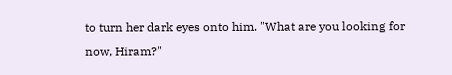to turn her dark eyes onto him. "What are you looking for now, Hiram?"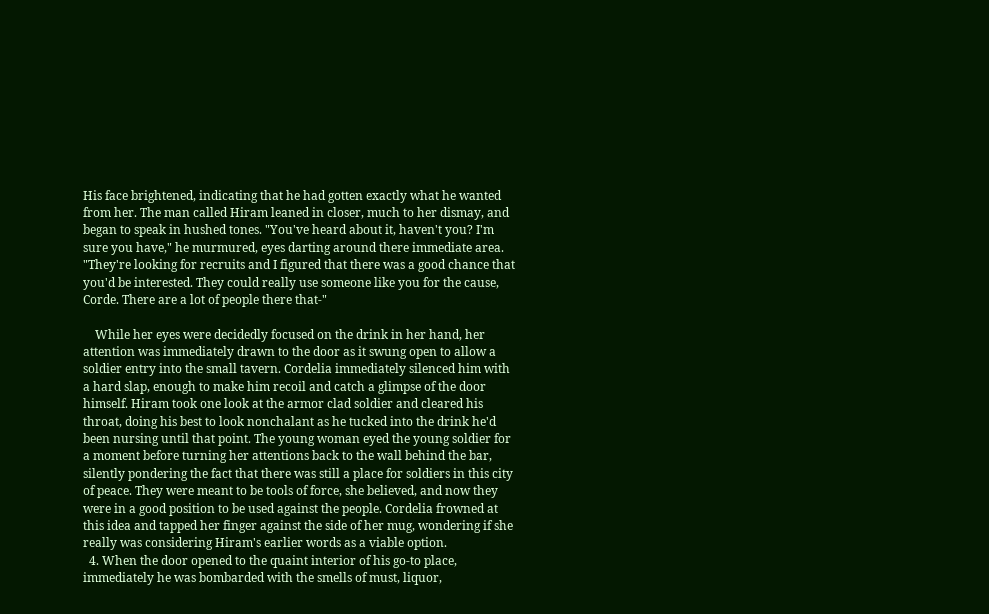His face brightened, indicating that he had gotten exactly what he wanted from her. The man called Hiram leaned in closer, much to her dismay, and began to speak in hushed tones. "You've heard about it, haven't you? I'm sure you have," he murmured, eyes darting around there immediate area. "They're looking for recruits and I figured that there was a good chance that you'd be interested. They could really use someone like you for the cause, Corde. There are a lot of people there that-"

    While her eyes were decidedly focused on the drink in her hand, her attention was immediately drawn to the door as it swung open to allow a soldier entry into the small tavern. Cordelia immediately silenced him with a hard slap, enough to make him recoil and catch a glimpse of the door himself. Hiram took one look at the armor clad soldier and cleared his throat, doing his best to look nonchalant as he tucked into the drink he'd been nursing until that point. The young woman eyed the young soldier for a moment before turning her attentions back to the wall behind the bar, silently pondering the fact that there was still a place for soldiers in this city of peace. They were meant to be tools of force, she believed, and now they were in a good position to be used against the people. Cordelia frowned at this idea and tapped her finger against the side of her mug, wondering if she really was considering Hiram's earlier words as a viable option.
  4. When the door opened to the quaint interior of his go-to place, immediately he was bombarded with the smells of must, liquor,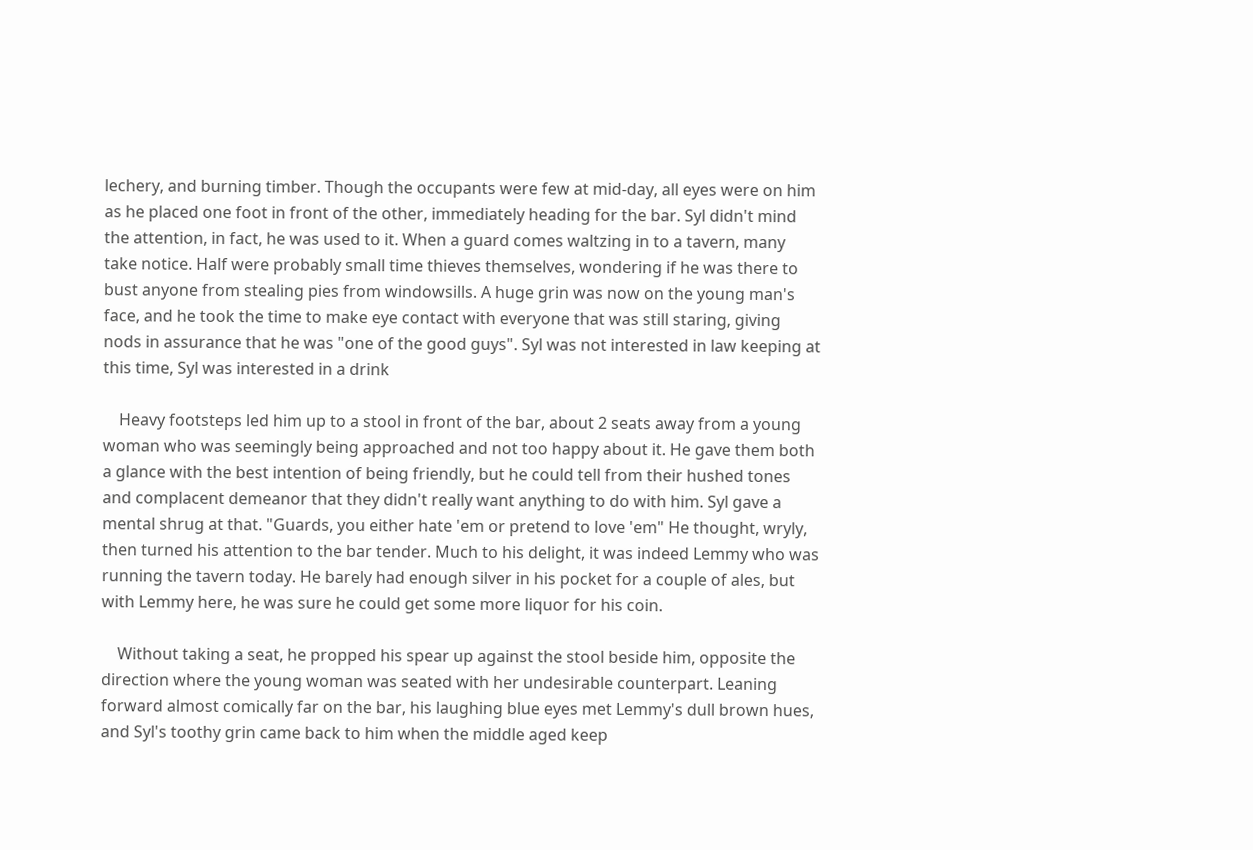lechery, and burning timber. Though the occupants were few at mid-day, all eyes were on him as he placed one foot in front of the other, immediately heading for the bar. Syl didn't mind the attention, in fact, he was used to it. When a guard comes waltzing in to a tavern, many take notice. Half were probably small time thieves themselves, wondering if he was there to bust anyone from stealing pies from windowsills. A huge grin was now on the young man's face, and he took the time to make eye contact with everyone that was still staring, giving nods in assurance that he was "one of the good guys". Syl was not interested in law keeping at this time, Syl was interested in a drink

    Heavy footsteps led him up to a stool in front of the bar, about 2 seats away from a young woman who was seemingly being approached and not too happy about it. He gave them both a glance with the best intention of being friendly, but he could tell from their hushed tones and complacent demeanor that they didn't really want anything to do with him. Syl gave a mental shrug at that. "Guards, you either hate 'em or pretend to love 'em" He thought, wryly, then turned his attention to the bar tender. Much to his delight, it was indeed Lemmy who was running the tavern today. He barely had enough silver in his pocket for a couple of ales, but with Lemmy here, he was sure he could get some more liquor for his coin.

    Without taking a seat, he propped his spear up against the stool beside him, opposite the direction where the young woman was seated with her undesirable counterpart. Leaning forward almost comically far on the bar, his laughing blue eyes met Lemmy's dull brown hues, and Syl's toothy grin came back to him when the middle aged keep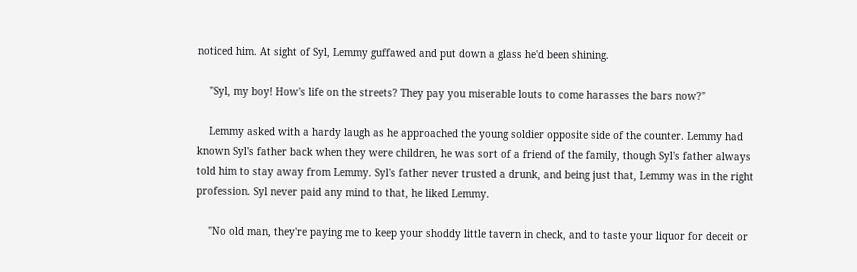noticed him. At sight of Syl, Lemmy guffawed and put down a glass he'd been shining.

    "Syl, my boy! How's life on the streets? They pay you miserable louts to come harasses the bars now?"

    Lemmy asked with a hardy laugh as he approached the young soldier opposite side of the counter. Lemmy had known Syl's father back when they were children, he was sort of a friend of the family, though Syl's father always told him to stay away from Lemmy. Syl's father never trusted a drunk, and being just that, Lemmy was in the right profession. Syl never paid any mind to that, he liked Lemmy.

    "No old man, they're paying me to keep your shoddy little tavern in check, and to taste your liquor for deceit or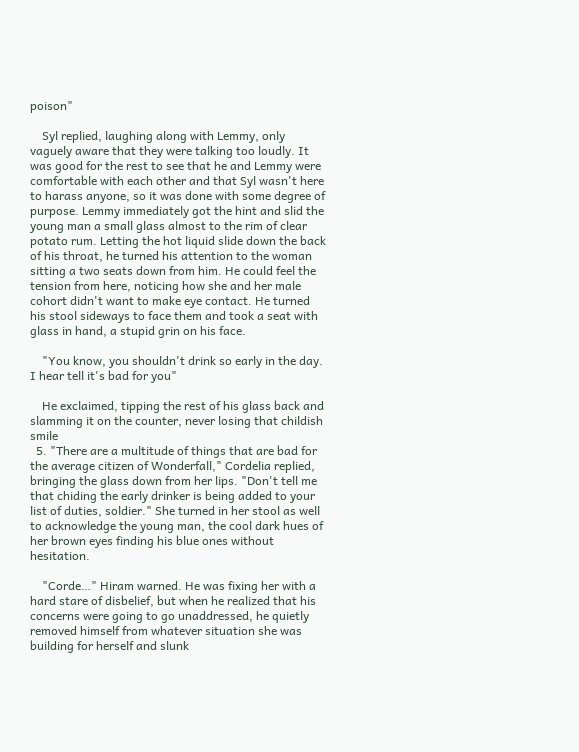poison"

    Syl replied, laughing along with Lemmy, only vaguely aware that they were talking too loudly. It was good for the rest to see that he and Lemmy were comfortable with each other and that Syl wasn't here to harass anyone, so it was done with some degree of purpose. Lemmy immediately got the hint and slid the young man a small glass almost to the rim of clear potato rum. Letting the hot liquid slide down the back of his throat, he turned his attention to the woman sitting a two seats down from him. He could feel the tension from here, noticing how she and her male cohort didn't want to make eye contact. He turned his stool sideways to face them and took a seat with glass in hand, a stupid grin on his face.

    "You know, you shouldn't drink so early in the day. I hear tell it's bad for you"

    He exclaimed, tipping the rest of his glass back and slamming it on the counter, never losing that childish smile
  5. "There are a multitude of things that are bad for the average citizen of Wonderfall," Cordelia replied, bringing the glass down from her lips. "Don't tell me that chiding the early drinker is being added to your list of duties, soldier." She turned in her stool as well to acknowledge the young man, the cool dark hues of her brown eyes finding his blue ones without hesitation.

    "Corde…" Hiram warned. He was fixing her with a hard stare of disbelief, but when he realized that his concerns were going to go unaddressed, he quietly removed himself from whatever situation she was building for herself and slunk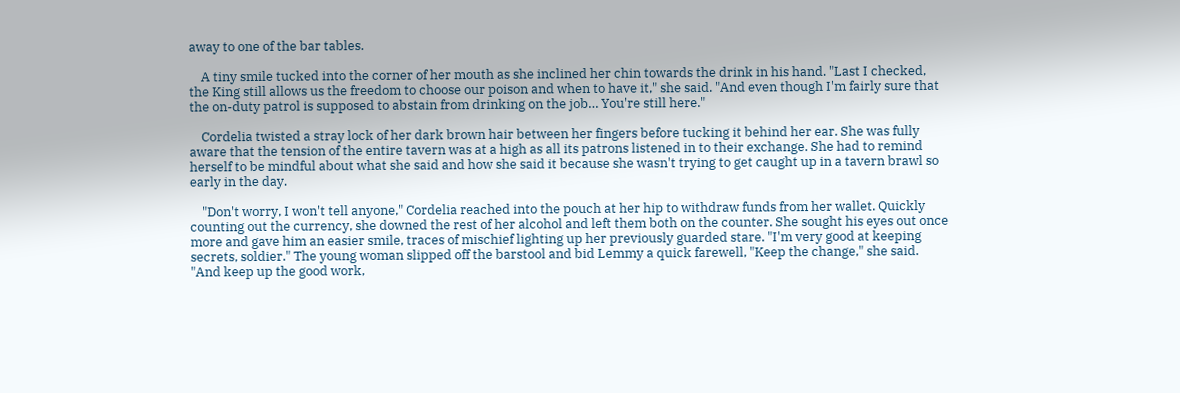away to one of the bar tables.

    A tiny smile tucked into the corner of her mouth as she inclined her chin towards the drink in his hand. "Last I checked, the King still allows us the freedom to choose our poison and when to have it," she said. "And even though I'm fairly sure that the on-duty patrol is supposed to abstain from drinking on the job… You're still here."

    Cordelia twisted a stray lock of her dark brown hair between her fingers before tucking it behind her ear. She was fully aware that the tension of the entire tavern was at a high as all its patrons listened in to their exchange. She had to remind herself to be mindful about what she said and how she said it because she wasn't trying to get caught up in a tavern brawl so early in the day.

    "Don't worry, I won't tell anyone," Cordelia reached into the pouch at her hip to withdraw funds from her wallet. Quickly counting out the currency, she downed the rest of her alcohol and left them both on the counter. She sought his eyes out once more and gave him an easier smile, traces of mischief lighting up her previously guarded stare. "I'm very good at keeping secrets, soldier." The young woman slipped off the barstool and bid Lemmy a quick farewell, "Keep the change," she said. "And keep up the good work,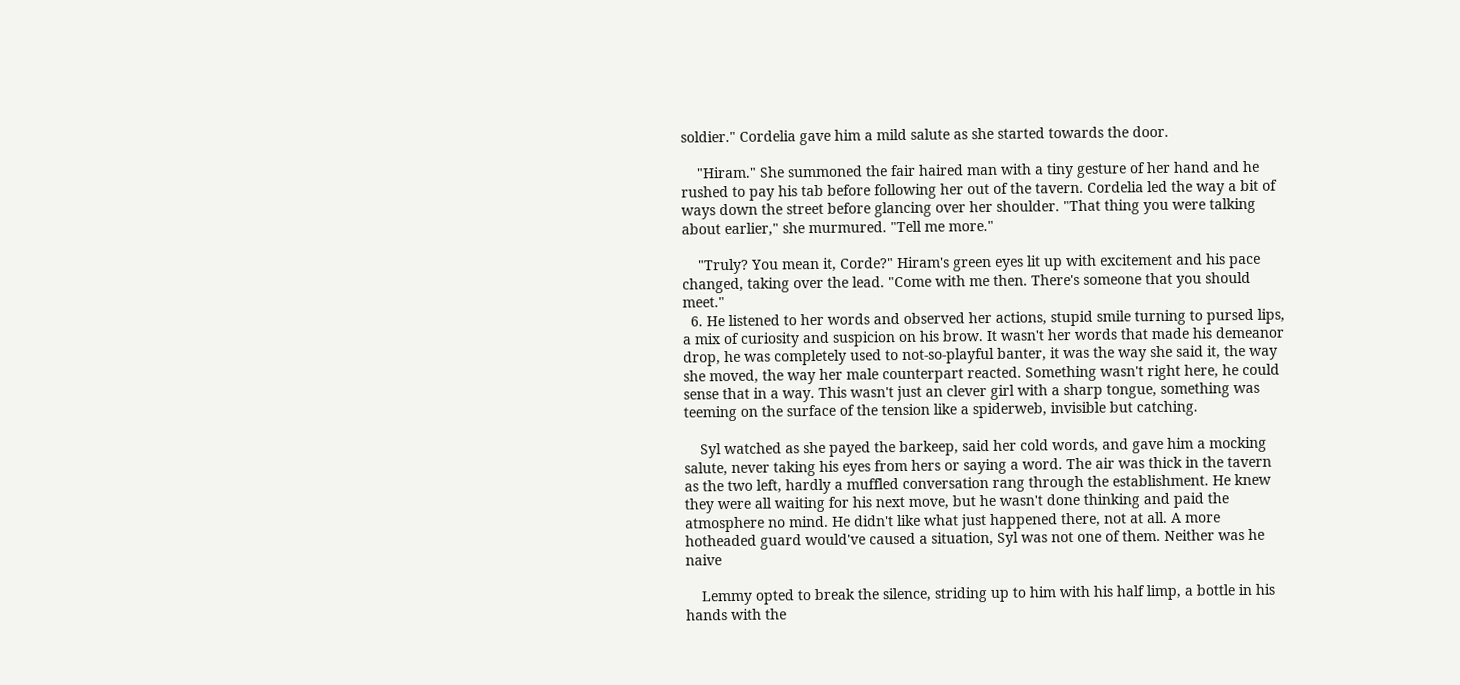soldier." Cordelia gave him a mild salute as she started towards the door.

    "Hiram." She summoned the fair haired man with a tiny gesture of her hand and he rushed to pay his tab before following her out of the tavern. Cordelia led the way a bit of ways down the street before glancing over her shoulder. "That thing you were talking about earlier," she murmured. "Tell me more."

    "Truly? You mean it, Corde?" Hiram's green eyes lit up with excitement and his pace changed, taking over the lead. "Come with me then. There's someone that you should meet."
  6. He listened to her words and observed her actions, stupid smile turning to pursed lips, a mix of curiosity and suspicion on his brow. It wasn't her words that made his demeanor drop, he was completely used to not-so-playful banter, it was the way she said it, the way she moved, the way her male counterpart reacted. Something wasn't right here, he could sense that in a way. This wasn't just an clever girl with a sharp tongue, something was teeming on the surface of the tension like a spiderweb, invisible but catching.

    Syl watched as she payed the barkeep, said her cold words, and gave him a mocking salute, never taking his eyes from hers or saying a word. The air was thick in the tavern as the two left, hardly a muffled conversation rang through the establishment. He knew they were all waiting for his next move, but he wasn't done thinking and paid the atmosphere no mind. He didn't like what just happened there, not at all. A more hotheaded guard would've caused a situation, Syl was not one of them. Neither was he naive

    Lemmy opted to break the silence, striding up to him with his half limp, a bottle in his hands with the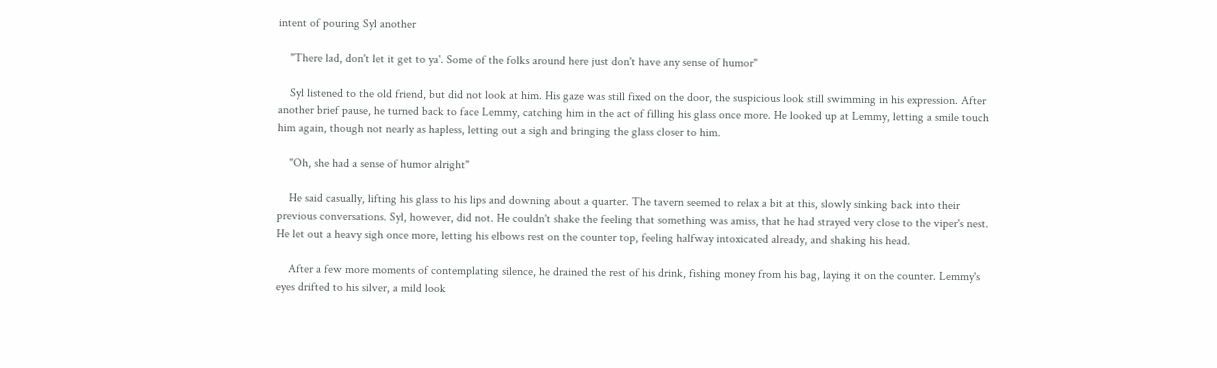intent of pouring Syl another

    "There lad, don't let it get to ya'. Some of the folks around here just don't have any sense of humor"

    Syl listened to the old friend, but did not look at him. His gaze was still fixed on the door, the suspicious look still swimming in his expression. After another brief pause, he turned back to face Lemmy, catching him in the act of filling his glass once more. He looked up at Lemmy, letting a smile touch him again, though not nearly as hapless, letting out a sigh and bringing the glass closer to him.

    "Oh, she had a sense of humor alright"

    He said casually, lifting his glass to his lips and downing about a quarter. The tavern seemed to relax a bit at this, slowly sinking back into their previous conversations. Syl, however, did not. He couldn't shake the feeling that something was amiss, that he had strayed very close to the viper's nest. He let out a heavy sigh once more, letting his elbows rest on the counter top, feeling halfway intoxicated already, and shaking his head.

    After a few more moments of contemplating silence, he drained the rest of his drink, fishing money from his bag, laying it on the counter. Lemmy's eyes drifted to his silver, a mild look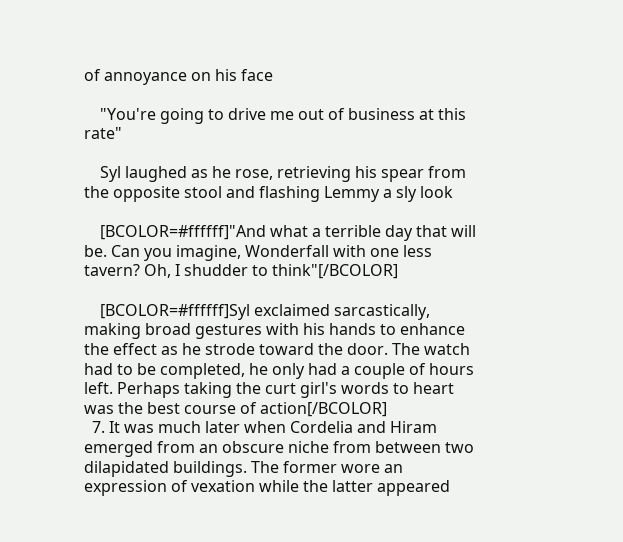of annoyance on his face

    "You're going to drive me out of business at this rate"

    Syl laughed as he rose, retrieving his spear from the opposite stool and flashing Lemmy a sly look

    [BCOLOR=#ffffff]"And what a terrible day that will be. Can you imagine, Wonderfall with one less tavern? Oh, I shudder to think"[/BCOLOR]

    [BCOLOR=#ffffff]Syl exclaimed sarcastically, making broad gestures with his hands to enhance the effect as he strode toward the door. The watch had to be completed, he only had a couple of hours left. Perhaps taking the curt girl's words to heart was the best course of action[/BCOLOR]
  7. It was much later when Cordelia and Hiram emerged from an obscure niche from between two dilapidated buildings. The former wore an expression of vexation while the latter appeared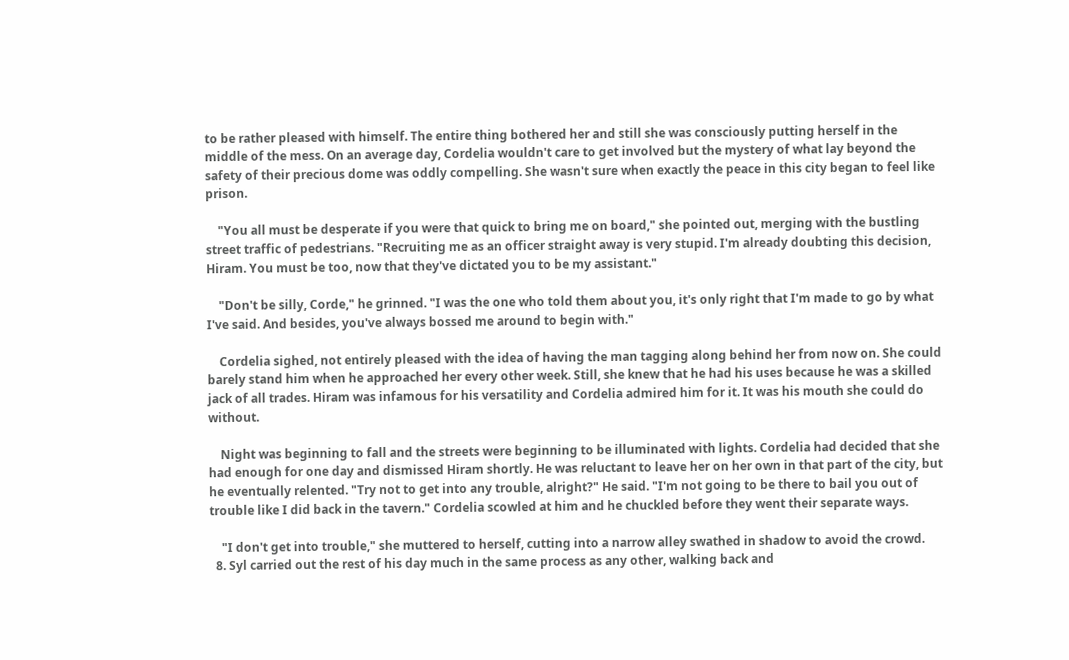to be rather pleased with himself. The entire thing bothered her and still she was consciously putting herself in the middle of the mess. On an average day, Cordelia wouldn't care to get involved but the mystery of what lay beyond the safety of their precious dome was oddly compelling. She wasn't sure when exactly the peace in this city began to feel like prison.

    "You all must be desperate if you were that quick to bring me on board," she pointed out, merging with the bustling street traffic of pedestrians. "Recruiting me as an officer straight away is very stupid. I'm already doubting this decision, Hiram. You must be too, now that they've dictated you to be my assistant."

    "Don't be silly, Corde," he grinned. "I was the one who told them about you, it's only right that I'm made to go by what I've said. And besides, you've always bossed me around to begin with."

    Cordelia sighed, not entirely pleased with the idea of having the man tagging along behind her from now on. She could barely stand him when he approached her every other week. Still, she knew that he had his uses because he was a skilled jack of all trades. Hiram was infamous for his versatility and Cordelia admired him for it. It was his mouth she could do without.

    Night was beginning to fall and the streets were beginning to be illuminated with lights. Cordelia had decided that she had enough for one day and dismissed Hiram shortly. He was reluctant to leave her on her own in that part of the city, but he eventually relented. "Try not to get into any trouble, alright?" He said. "I'm not going to be there to bail you out of trouble like I did back in the tavern." Cordelia scowled at him and he chuckled before they went their separate ways.

    "I don't get into trouble," she muttered to herself, cutting into a narrow alley swathed in shadow to avoid the crowd.
  8. Syl carried out the rest of his day much in the same process as any other, walking back and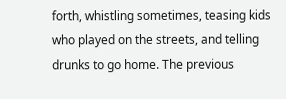forth, whistling sometimes, teasing kids who played on the streets, and telling drunks to go home. The previous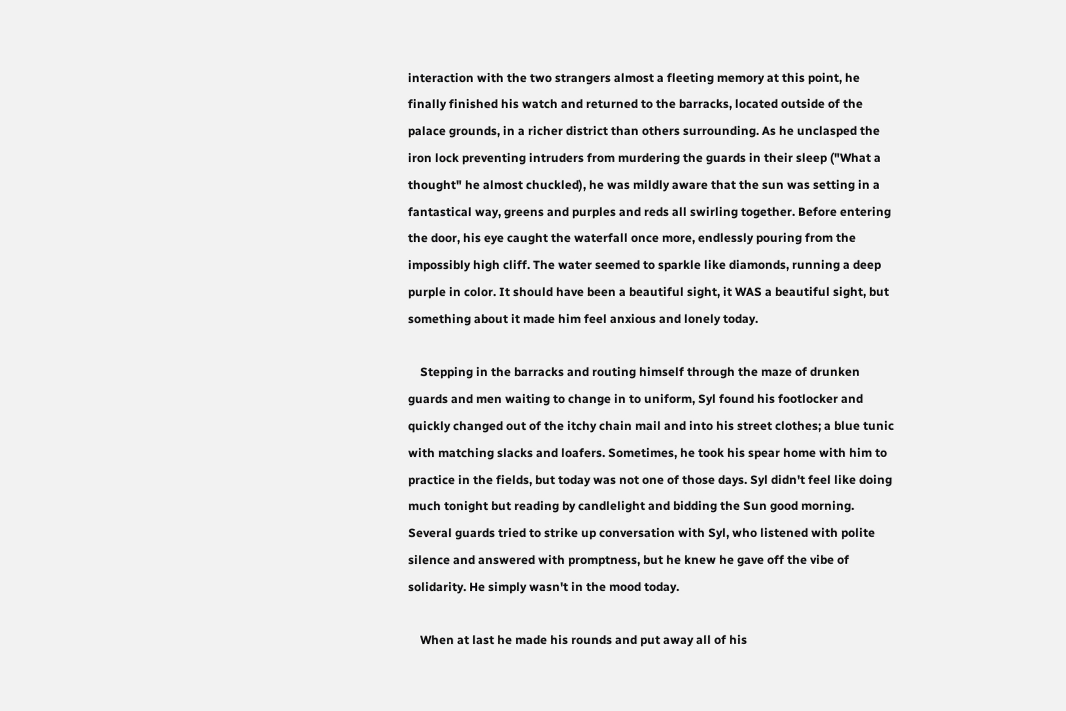interaction with the two strangers almost a fleeting memory at this point, he finally finished his watch and returned to the barracks, located outside of the palace grounds, in a richer district than others surrounding. As he unclasped the iron lock preventing intruders from murdering the guards in their sleep ("What a thought" he almost chuckled), he was mildly aware that the sun was setting in a fantastical way, greens and purples and reds all swirling together. Before entering the door, his eye caught the waterfall once more, endlessly pouring from the impossibly high cliff. The water seemed to sparkle like diamonds, running a deep purple in color. It should have been a beautiful sight, it WAS a beautiful sight, but something about it made him feel anxious and lonely today.

    Stepping in the barracks and routing himself through the maze of drunken guards and men waiting to change in to uniform, Syl found his footlocker and quickly changed out of the itchy chain mail and into his street clothes; a blue tunic with matching slacks and loafers. Sometimes, he took his spear home with him to practice in the fields, but today was not one of those days. Syl didn't feel like doing much tonight but reading by candlelight and bidding the Sun good morning. Several guards tried to strike up conversation with Syl, who listened with polite silence and answered with promptness, but he knew he gave off the vibe of solidarity. He simply wasn't in the mood today.

    When at last he made his rounds and put away all of his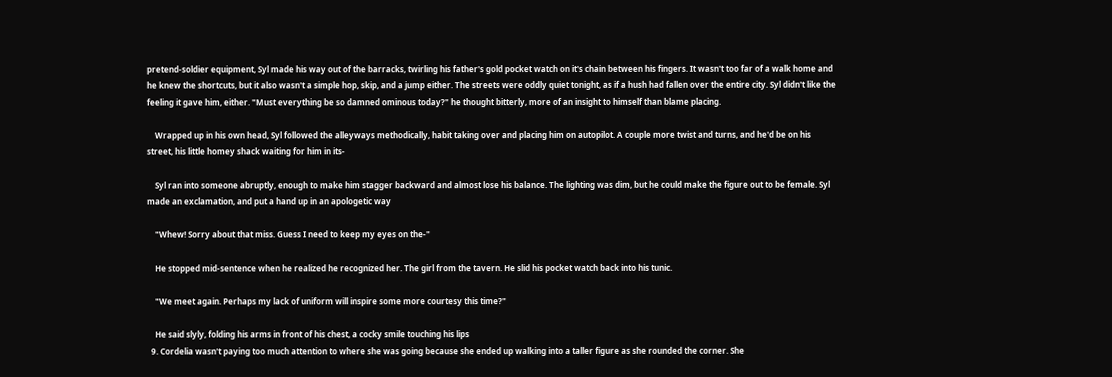pretend-soldier equipment, Syl made his way out of the barracks, twirling his father's gold pocket watch on it's chain between his fingers. It wasn't too far of a walk home and he knew the shortcuts, but it also wasn't a simple hop, skip, and a jump either. The streets were oddly quiet tonight, as if a hush had fallen over the entire city. Syl didn't like the feeling it gave him, either. "Must everything be so damned ominous today?" he thought bitterly, more of an insight to himself than blame placing.

    Wrapped up in his own head, Syl followed the alleyways methodically, habit taking over and placing him on autopilot. A couple more twist and turns, and he'd be on his street, his little homey shack waiting for him in its-

    Syl ran into someone abruptly, enough to make him stagger backward and almost lose his balance. The lighting was dim, but he could make the figure out to be female. Syl made an exclamation, and put a hand up in an apologetic way

    "Whew! Sorry about that miss. Guess I need to keep my eyes on the-"

    He stopped mid-sentence when he realized he recognized her. The girl from the tavern. He slid his pocket watch back into his tunic.

    "We meet again. Perhaps my lack of uniform will inspire some more courtesy this time?"

    He said slyly, folding his arms in front of his chest, a cocky smile touching his lips
  9. Cordelia wasn't paying too much attention to where she was going because she ended up walking into a taller figure as she rounded the corner. She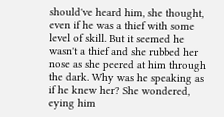should've heard him, she thought, even if he was a thief with some level of skill. But it seemed he wasn't a thief and she rubbed her nose as she peered at him through the dark. Why was he speaking as if he knew her? She wondered, eying him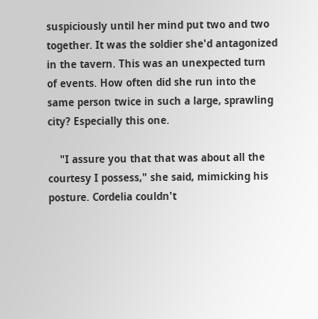suspiciously until her mind put two and two together. It was the soldier she'd antagonized in the tavern. This was an unexpected turn of events. How often did she run into the same person twice in such a large, sprawling city? Especially this one.

    "I assure you that that was about all the courtesy I possess," she said, mimicking his posture. Cordelia couldn't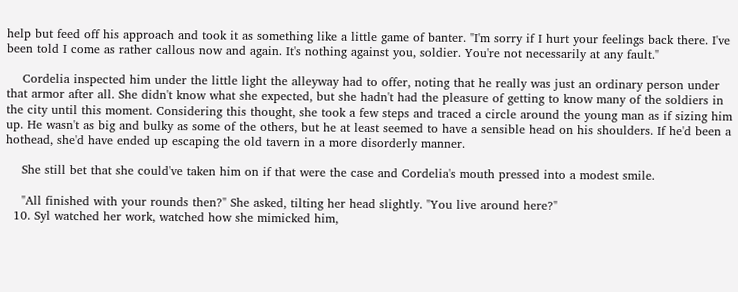help but feed off his approach and took it as something like a little game of banter. "I'm sorry if I hurt your feelings back there. I've been told I come as rather callous now and again. It's nothing against you, soldier. You're not necessarily at any fault."

    Cordelia inspected him under the little light the alleyway had to offer, noting that he really was just an ordinary person under that armor after all. She didn't know what she expected, but she hadn't had the pleasure of getting to know many of the soldiers in the city until this moment. Considering this thought, she took a few steps and traced a circle around the young man as if sizing him up. He wasn't as big and bulky as some of the others, but he at least seemed to have a sensible head on his shoulders. If he'd been a hothead, she'd have ended up escaping the old tavern in a more disorderly manner.

    She still bet that she could've taken him on if that were the case and Cordelia's mouth pressed into a modest smile.

    "All finished with your rounds then?" She asked, tilting her head slightly. "You live around here?"
  10. Syl watched her work, watched how she mimicked him,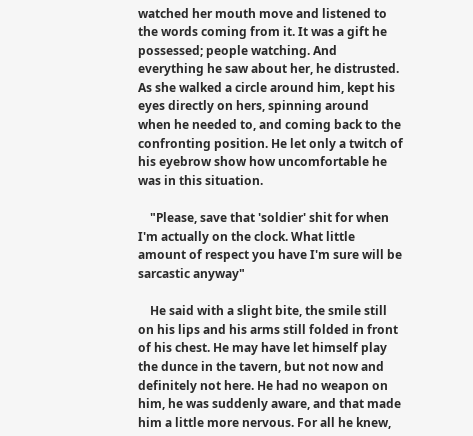watched her mouth move and listened to the words coming from it. It was a gift he possessed; people watching. And everything he saw about her, he distrusted. As she walked a circle around him, kept his eyes directly on hers, spinning around when he needed to, and coming back to the confronting position. He let only a twitch of his eyebrow show how uncomfortable he was in this situation.

    "Please, save that 'soldier' shit for when I'm actually on the clock. What little amount of respect you have I'm sure will be sarcastic anyway"

    He said with a slight bite, the smile still on his lips and his arms still folded in front of his chest. He may have let himself play the dunce in the tavern, but not now and definitely not here. He had no weapon on him, he was suddenly aware, and that made him a little more nervous. For all he knew,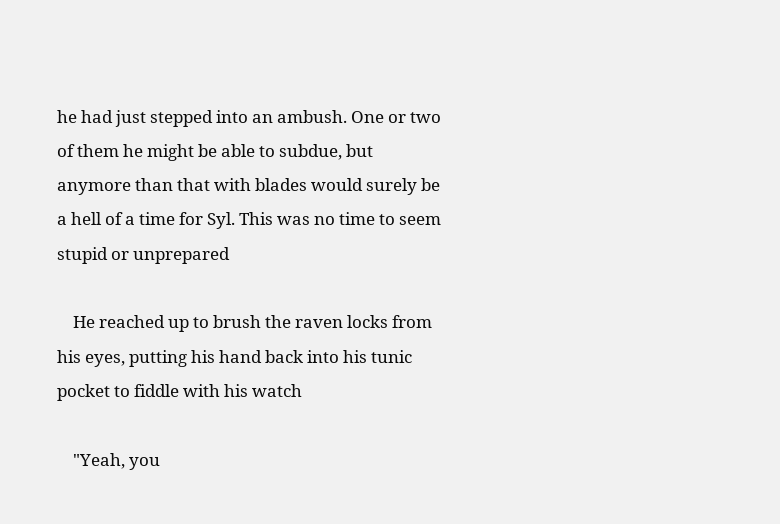he had just stepped into an ambush. One or two of them he might be able to subdue, but anymore than that with blades would surely be a hell of a time for Syl. This was no time to seem stupid or unprepared

    He reached up to brush the raven locks from his eyes, putting his hand back into his tunic pocket to fiddle with his watch

    "Yeah, you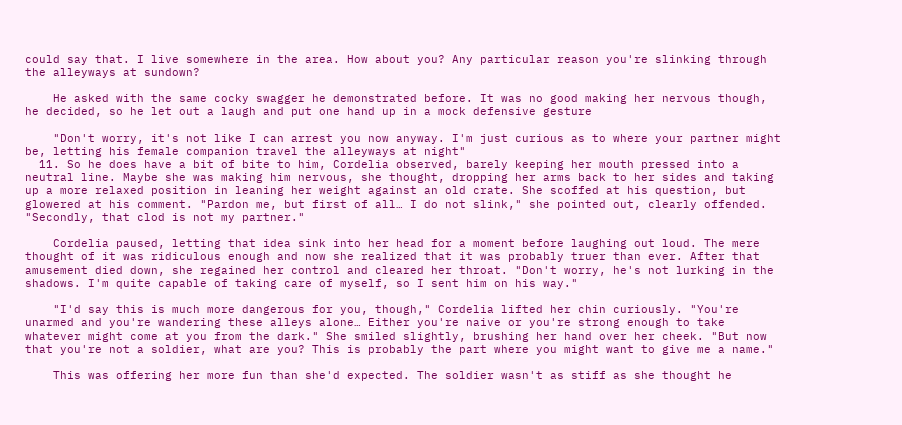could say that. I live somewhere in the area. How about you? Any particular reason you're slinking through the alleyways at sundown?

    He asked with the same cocky swagger he demonstrated before. It was no good making her nervous though, he decided, so he let out a laugh and put one hand up in a mock defensive gesture

    "Don't worry, it's not like I can arrest you now anyway. I'm just curious as to where your partner might be, letting his female companion travel the alleyways at night"
  11. So he does have a bit of bite to him, Cordelia observed, barely keeping her mouth pressed into a neutral line. Maybe she was making him nervous, she thought, dropping her arms back to her sides and taking up a more relaxed position in leaning her weight against an old crate. She scoffed at his question, but glowered at his comment. "Pardon me, but first of all… I do not slink," she pointed out, clearly offended. "Secondly, that clod is not my partner."

    Cordelia paused, letting that idea sink into her head for a moment before laughing out loud. The mere thought of it was ridiculous enough and now she realized that it was probably truer than ever. After that amusement died down, she regained her control and cleared her throat. "Don't worry, he's not lurking in the shadows. I'm quite capable of taking care of myself, so I sent him on his way."

    "I'd say this is much more dangerous for you, though," Cordelia lifted her chin curiously. "You're unarmed and you're wandering these alleys alone… Either you're naive or you're strong enough to take whatever might come at you from the dark." She smiled slightly, brushing her hand over her cheek. "But now that you're not a soldier, what are you? This is probably the part where you might want to give me a name."

    This was offering her more fun than she'd expected. The soldier wasn't as stiff as she thought he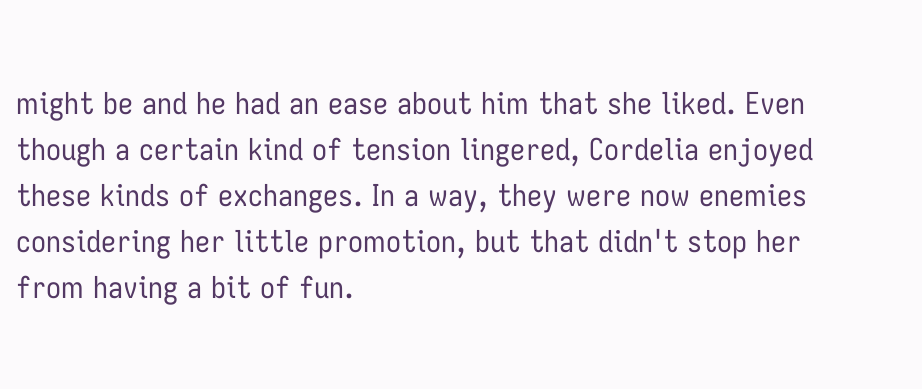might be and he had an ease about him that she liked. Even though a certain kind of tension lingered, Cordelia enjoyed these kinds of exchanges. In a way, they were now enemies considering her little promotion, but that didn't stop her from having a bit of fun.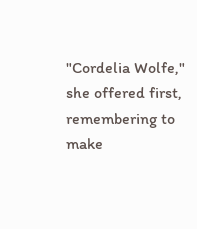"Cordelia Wolfe," she offered first, remembering to make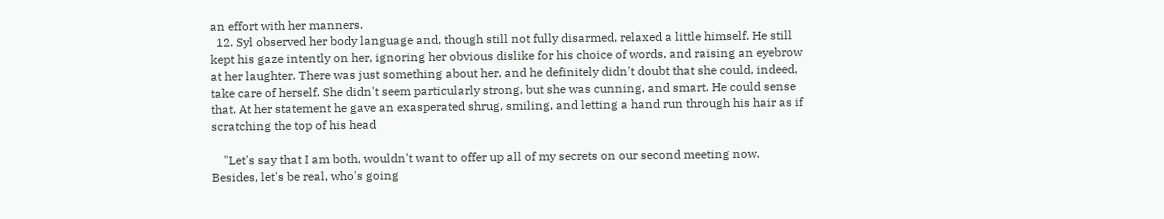an effort with her manners.
  12. Syl observed her body language and, though still not fully disarmed, relaxed a little himself. He still kept his gaze intently on her, ignoring her obvious dislike for his choice of words, and raising an eyebrow at her laughter. There was just something about her, and he definitely didn't doubt that she could, indeed, take care of herself. She didn't seem particularly strong, but she was cunning, and smart. He could sense that. At her statement he gave an exasperated shrug, smiling, and letting a hand run through his hair as if scratching the top of his head

    "Let's say that I am both, wouldn't want to offer up all of my secrets on our second meeting now. Besides, let's be real, who's going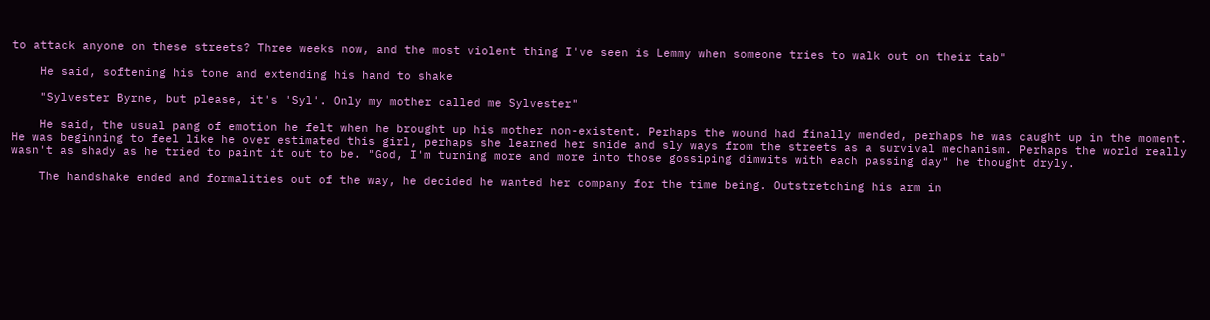to attack anyone on these streets? Three weeks now, and the most violent thing I've seen is Lemmy when someone tries to walk out on their tab"

    He said, softening his tone and extending his hand to shake

    "Sylvester Byrne, but please, it's 'Syl'. Only my mother called me Sylvester"

    He said, the usual pang of emotion he felt when he brought up his mother non-existent. Perhaps the wound had finally mended, perhaps he was caught up in the moment. He was beginning to feel like he over estimated this girl, perhaps she learned her snide and sly ways from the streets as a survival mechanism. Perhaps the world really wasn't as shady as he tried to paint it out to be. "God, I'm turning more and more into those gossiping dimwits with each passing day" he thought dryly.

    The handshake ended and formalities out of the way, he decided he wanted her company for the time being. Outstretching his arm in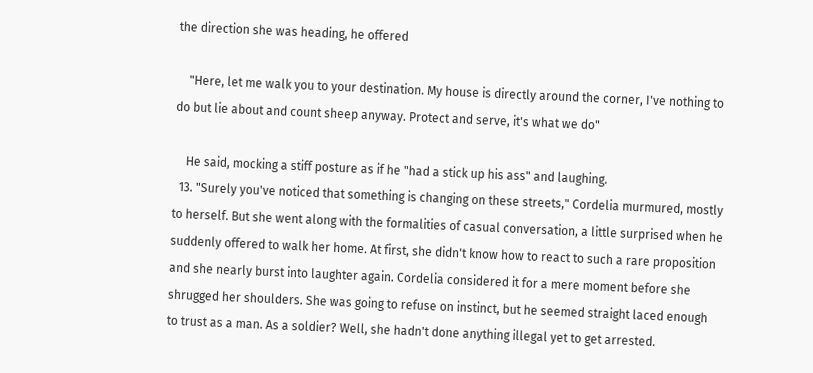the direction she was heading, he offered

    "Here, let me walk you to your destination. My house is directly around the corner, I've nothing to do but lie about and count sheep anyway. Protect and serve, it's what we do"

    He said, mocking a stiff posture as if he "had a stick up his ass" and laughing.
  13. "Surely you've noticed that something is changing on these streets," Cordelia murmured, mostly to herself. But she went along with the formalities of casual conversation, a little surprised when he suddenly offered to walk her home. At first, she didn't know how to react to such a rare proposition and she nearly burst into laughter again. Cordelia considered it for a mere moment before she shrugged her shoulders. She was going to refuse on instinct, but he seemed straight laced enough to trust as a man. As a soldier? Well, she hadn't done anything illegal yet to get arrested.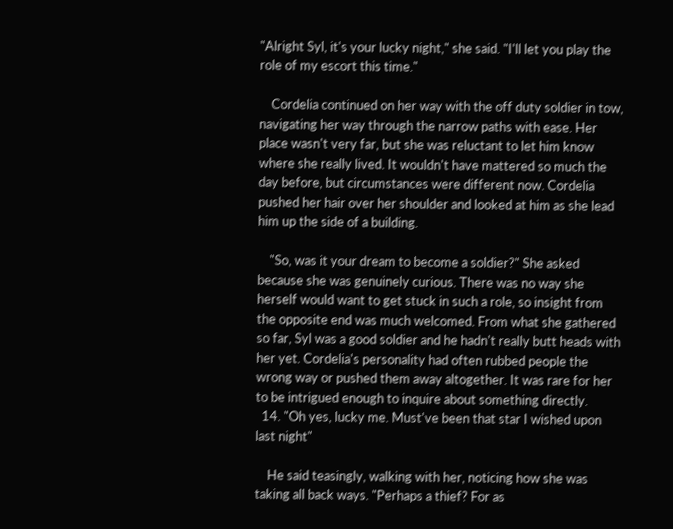"Alright Syl, it's your lucky night," she said. "I'll let you play the role of my escort this time."

    Cordelia continued on her way with the off duty soldier in tow, navigating her way through the narrow paths with ease. Her place wasn't very far, but she was reluctant to let him know where she really lived. It wouldn't have mattered so much the day before, but circumstances were different now. Cordelia pushed her hair over her shoulder and looked at him as she lead him up the side of a building.

    "So, was it your dream to become a soldier?" She asked because she was genuinely curious. There was no way she herself would want to get stuck in such a role, so insight from the opposite end was much welcomed. From what she gathered so far, Syl was a good soldier and he hadn't really butt heads with her yet. Cordelia's personality had often rubbed people the wrong way or pushed them away altogether. It was rare for her to be intrigued enough to inquire about something directly.
  14. "Oh yes, lucky me. Must've been that star I wished upon last night"

    He said teasingly, walking with her, noticing how she was taking all back ways. "Perhaps a thief? For as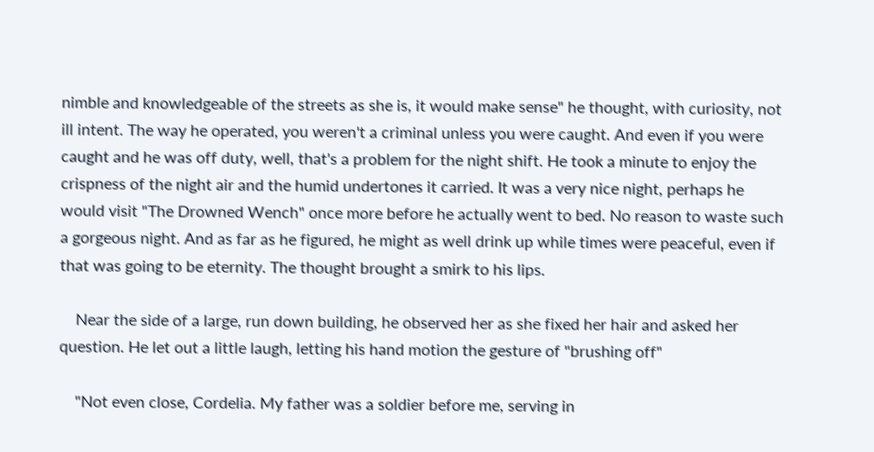nimble and knowledgeable of the streets as she is, it would make sense" he thought, with curiosity, not ill intent. The way he operated, you weren't a criminal unless you were caught. And even if you were caught and he was off duty, well, that's a problem for the night shift. He took a minute to enjoy the crispness of the night air and the humid undertones it carried. It was a very nice night, perhaps he would visit "The Drowned Wench" once more before he actually went to bed. No reason to waste such a gorgeous night. And as far as he figured, he might as well drink up while times were peaceful, even if that was going to be eternity. The thought brought a smirk to his lips.

    Near the side of a large, run down building, he observed her as she fixed her hair and asked her question. He let out a little laugh, letting his hand motion the gesture of "brushing off"

    "Not even close, Cordelia. My father was a soldier before me, serving in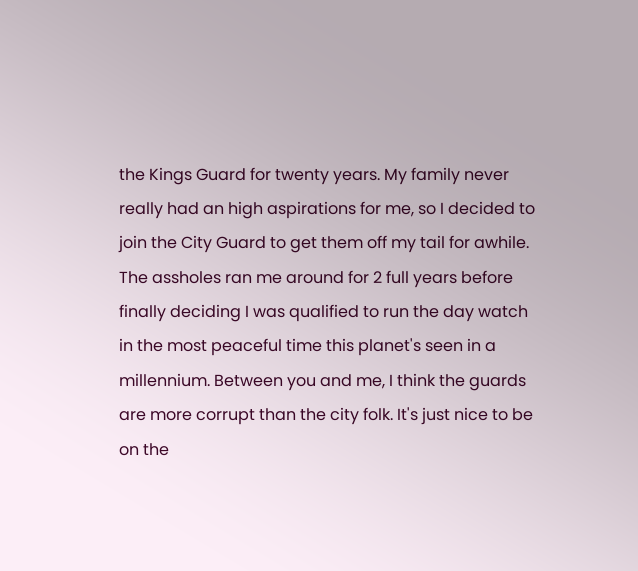the Kings Guard for twenty years. My family never really had an high aspirations for me, so I decided to join the City Guard to get them off my tail for awhile. The assholes ran me around for 2 full years before finally deciding I was qualified to run the day watch in the most peaceful time this planet's seen in a millennium. Between you and me, I think the guards are more corrupt than the city folk. It's just nice to be on the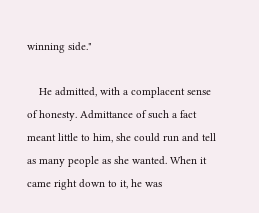winning side."

    He admitted, with a complacent sense of honesty. Admittance of such a fact meant little to him, she could run and tell as many people as she wanted. When it came right down to it, he was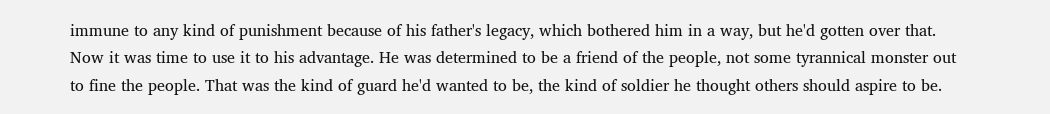immune to any kind of punishment because of his father's legacy, which bothered him in a way, but he'd gotten over that. Now it was time to use it to his advantage. He was determined to be a friend of the people, not some tyrannical monster out to fine the people. That was the kind of guard he'd wanted to be, the kind of soldier he thought others should aspire to be.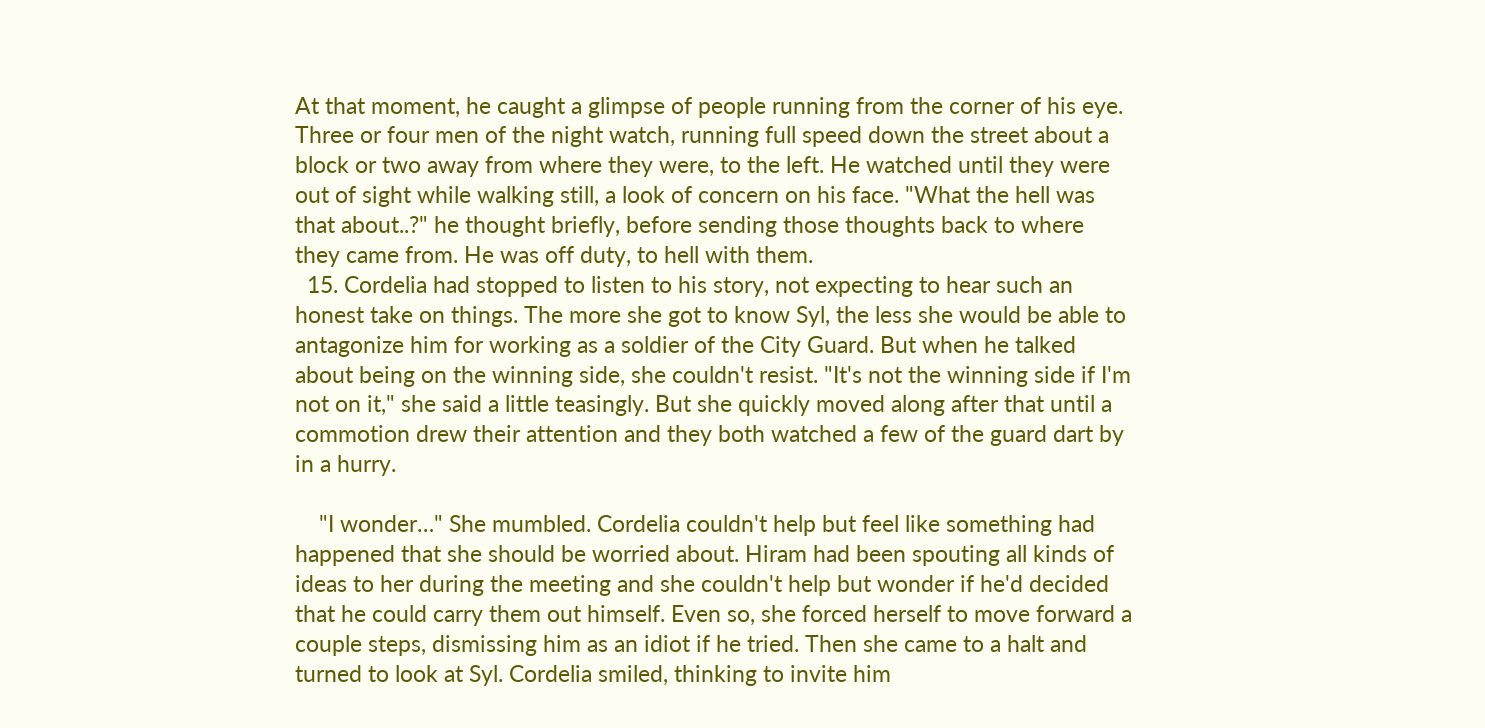At that moment, he caught a glimpse of people running from the corner of his eye. Three or four men of the night watch, running full speed down the street about a block or two away from where they were, to the left. He watched until they were out of sight while walking still, a look of concern on his face. "What the hell was that about..?" he thought briefly, before sending those thoughts back to where they came from. He was off duty, to hell with them.
  15. Cordelia had stopped to listen to his story, not expecting to hear such an honest take on things. The more she got to know Syl, the less she would be able to antagonize him for working as a soldier of the City Guard. But when he talked about being on the winning side, she couldn't resist. "It's not the winning side if I'm not on it," she said a little teasingly. But she quickly moved along after that until a commotion drew their attention and they both watched a few of the guard dart by in a hurry.

    "I wonder…" She mumbled. Cordelia couldn't help but feel like something had happened that she should be worried about. Hiram had been spouting all kinds of ideas to her during the meeting and she couldn't help but wonder if he'd decided that he could carry them out himself. Even so, she forced herself to move forward a couple steps, dismissing him as an idiot if he tried. Then she came to a halt and turned to look at Syl. Cordelia smiled, thinking to invite him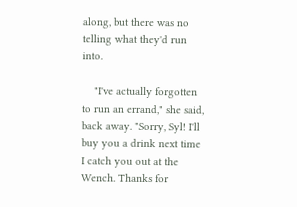along, but there was no telling what they'd run into.

    "I've actually forgotten to run an errand," she said, back away. "Sorry, Syl! I'll buy you a drink next time I catch you out at the Wench. Thanks for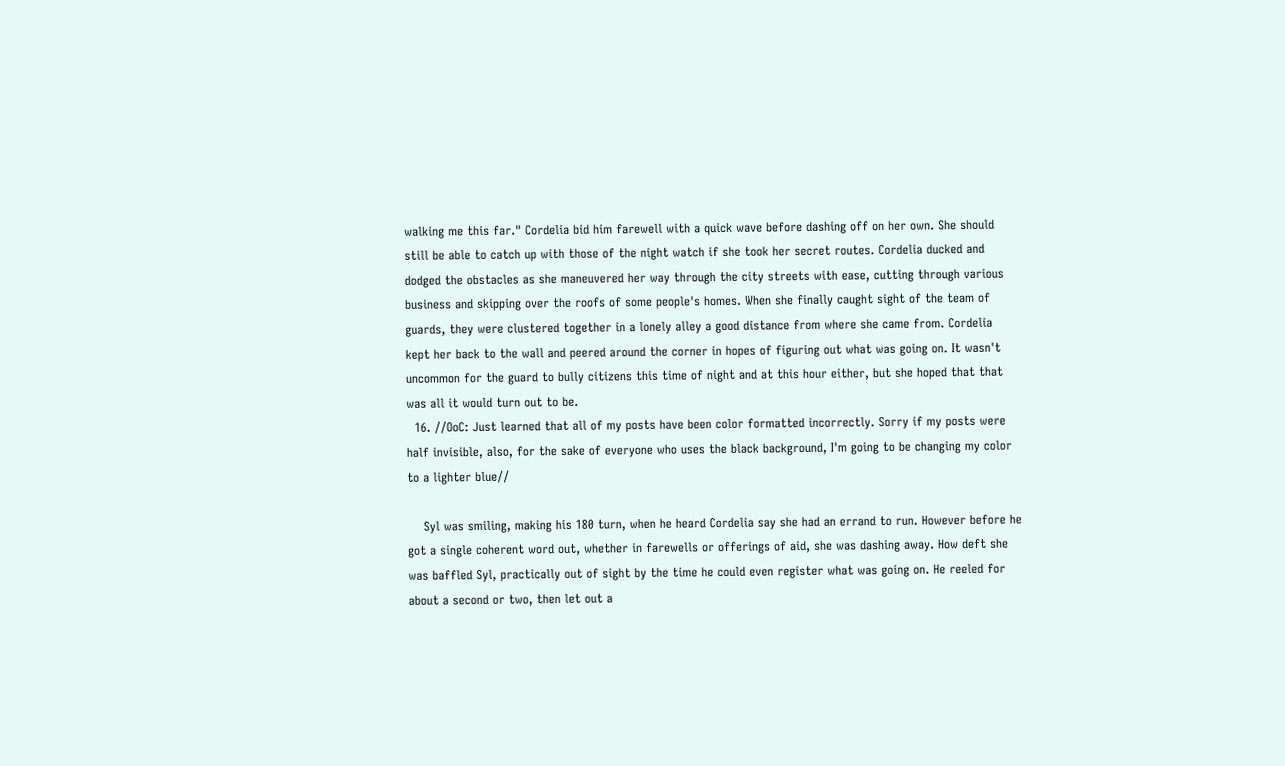walking me this far." Cordelia bid him farewell with a quick wave before dashing off on her own. She should still be able to catch up with those of the night watch if she took her secret routes. Cordelia ducked and dodged the obstacles as she maneuvered her way through the city streets with ease, cutting through various business and skipping over the roofs of some people's homes. When she finally caught sight of the team of guards, they were clustered together in a lonely alley a good distance from where she came from. Cordelia kept her back to the wall and peered around the corner in hopes of figuring out what was going on. It wasn't uncommon for the guard to bully citizens this time of night and at this hour either, but she hoped that that was all it would turn out to be.
  16. //OoC: Just learned that all of my posts have been color formatted incorrectly. Sorry if my posts were half invisible, also, for the sake of everyone who uses the black background, I'm going to be changing my color to a lighter blue//

    Syl was smiling, making his 180 turn, when he heard Cordelia say she had an errand to run. However before he got a single coherent word out, whether in farewells or offerings of aid, she was dashing away. How deft she was baffled Syl, practically out of sight by the time he could even register what was going on. He reeled for about a second or two, then let out a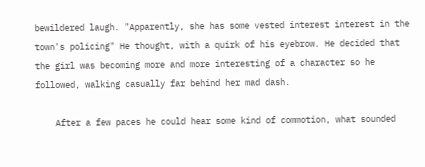bewildered laugh. "Apparently, she has some vested interest interest in the town's policing" He thought, with a quirk of his eyebrow. He decided that the girl was becoming more and more interesting of a character so he followed, walking casually far behind her mad dash.

    After a few paces he could hear some kind of commotion, what sounded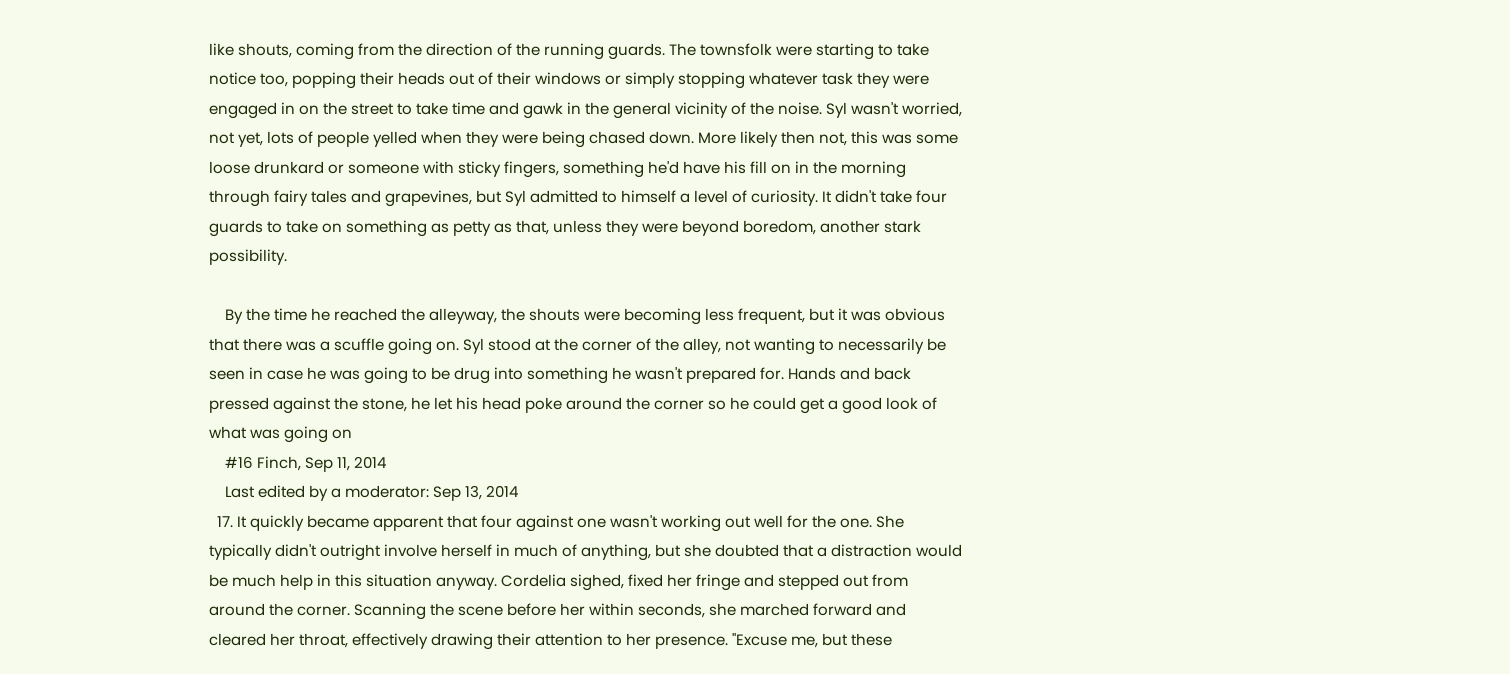like shouts, coming from the direction of the running guards. The townsfolk were starting to take notice too, popping their heads out of their windows or simply stopping whatever task they were engaged in on the street to take time and gawk in the general vicinity of the noise. Syl wasn't worried, not yet, lots of people yelled when they were being chased down. More likely then not, this was some loose drunkard or someone with sticky fingers, something he'd have his fill on in the morning through fairy tales and grapevines, but Syl admitted to himself a level of curiosity. It didn't take four guards to take on something as petty as that, unless they were beyond boredom, another stark possibility.

    By the time he reached the alleyway, the shouts were becoming less frequent, but it was obvious that there was a scuffle going on. Syl stood at the corner of the alley, not wanting to necessarily be seen in case he was going to be drug into something he wasn't prepared for. Hands and back pressed against the stone, he let his head poke around the corner so he could get a good look of what was going on
    #16 Finch, Sep 11, 2014
    Last edited by a moderator: Sep 13, 2014
  17. It quickly became apparent that four against one wasn't working out well for the one. She typically didn't outright involve herself in much of anything, but she doubted that a distraction would be much help in this situation anyway. Cordelia sighed, fixed her fringe and stepped out from around the corner. Scanning the scene before her within seconds, she marched forward and cleared her throat, effectively drawing their attention to her presence. "Excuse me, but these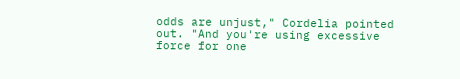odds are unjust," Cordelia pointed out. "And you're using excessive force for one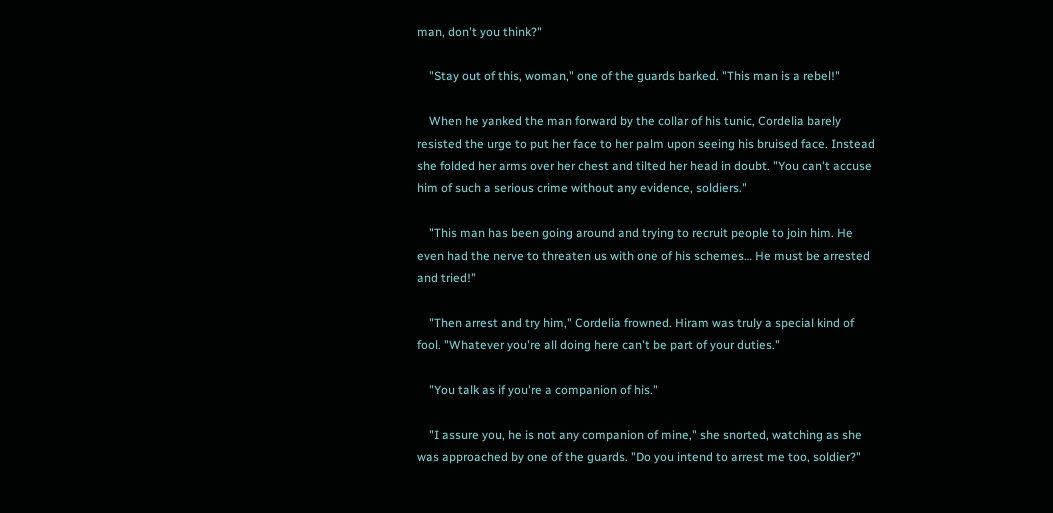man, don't you think?"

    "Stay out of this, woman," one of the guards barked. "This man is a rebel!"

    When he yanked the man forward by the collar of his tunic, Cordelia barely resisted the urge to put her face to her palm upon seeing his bruised face. Instead she folded her arms over her chest and tilted her head in doubt. "You can't accuse him of such a serious crime without any evidence, soldiers."

    "This man has been going around and trying to recruit people to join him. He even had the nerve to threaten us with one of his schemes… He must be arrested and tried!"

    "Then arrest and try him," Cordelia frowned. Hiram was truly a special kind of fool. "Whatever you're all doing here can't be part of your duties."

    "You talk as if you're a companion of his."

    "I assure you, he is not any companion of mine," she snorted, watching as she was approached by one of the guards. "Do you intend to arrest me too, soldier?"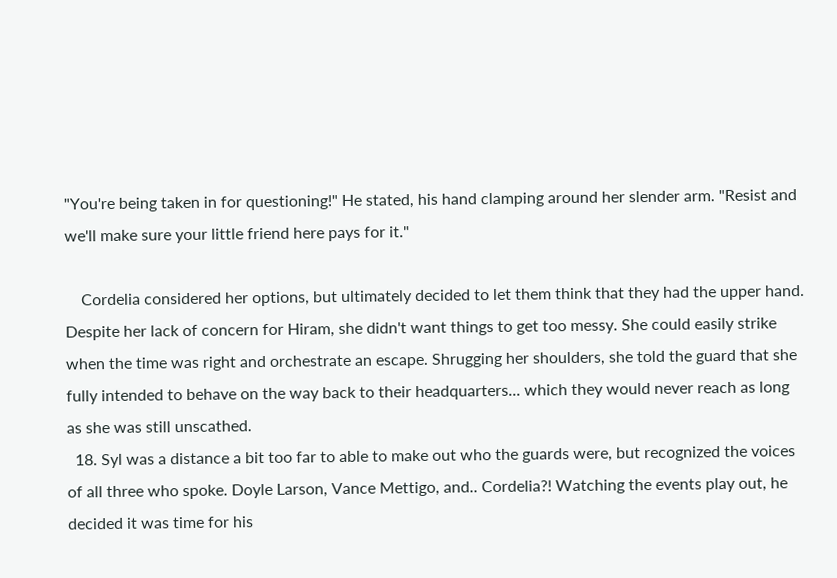"You're being taken in for questioning!" He stated, his hand clamping around her slender arm. "Resist and we'll make sure your little friend here pays for it."

    Cordelia considered her options, but ultimately decided to let them think that they had the upper hand. Despite her lack of concern for Hiram, she didn't want things to get too messy. She could easily strike when the time was right and orchestrate an escape. Shrugging her shoulders, she told the guard that she fully intended to behave on the way back to their headquarters... which they would never reach as long as she was still unscathed.
  18. Syl was a distance a bit too far to able to make out who the guards were, but recognized the voices of all three who spoke. Doyle Larson, Vance Mettigo, and.. Cordelia?! Watching the events play out, he decided it was time for his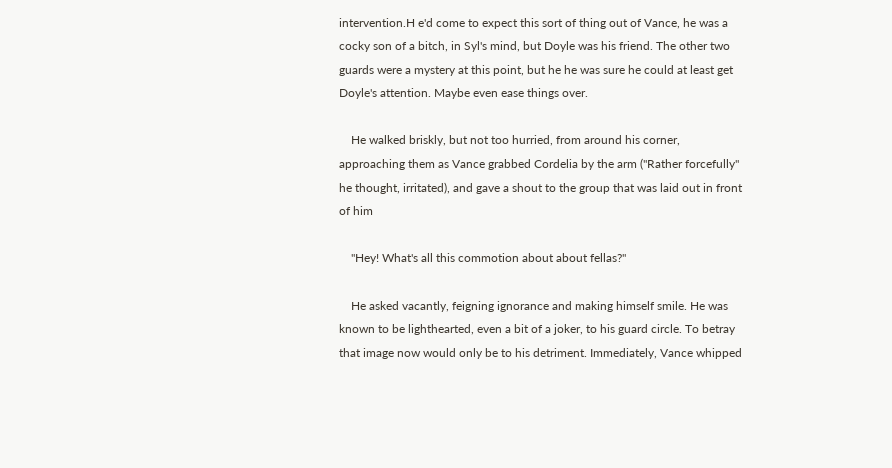intervention.H e'd come to expect this sort of thing out of Vance, he was a cocky son of a bitch, in Syl's mind, but Doyle was his friend. The other two guards were a mystery at this point, but he he was sure he could at least get Doyle's attention. Maybe even ease things over.

    He walked briskly, but not too hurried, from around his corner, approaching them as Vance grabbed Cordelia by the arm ("Rather forcefully" he thought, irritated), and gave a shout to the group that was laid out in front of him

    "Hey! What's all this commotion about about fellas?"

    He asked vacantly, feigning ignorance and making himself smile. He was known to be lighthearted, even a bit of a joker, to his guard circle. To betray that image now would only be to his detriment. Immediately, Vance whipped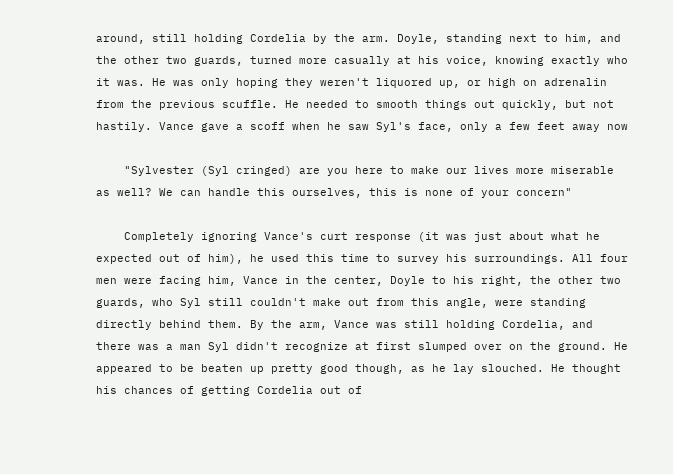around, still holding Cordelia by the arm. Doyle, standing next to him, and the other two guards, turned more casually at his voice, knowing exactly who it was. He was only hoping they weren't liquored up, or high on adrenalin from the previous scuffle. He needed to smooth things out quickly, but not hastily. Vance gave a scoff when he saw Syl's face, only a few feet away now

    "Sylvester (Syl cringed) are you here to make our lives more miserable as well? We can handle this ourselves, this is none of your concern"

    Completely ignoring Vance's curt response (it was just about what he expected out of him), he used this time to survey his surroundings. All four men were facing him, Vance in the center, Doyle to his right, the other two guards, who Syl still couldn't make out from this angle, were standing directly behind them. By the arm, Vance was still holding Cordelia, and there was a man Syl didn't recognize at first slumped over on the ground. He appeared to be beaten up pretty good though, as he lay slouched. He thought his chances of getting Cordelia out of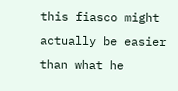this fiasco might actually be easier than what he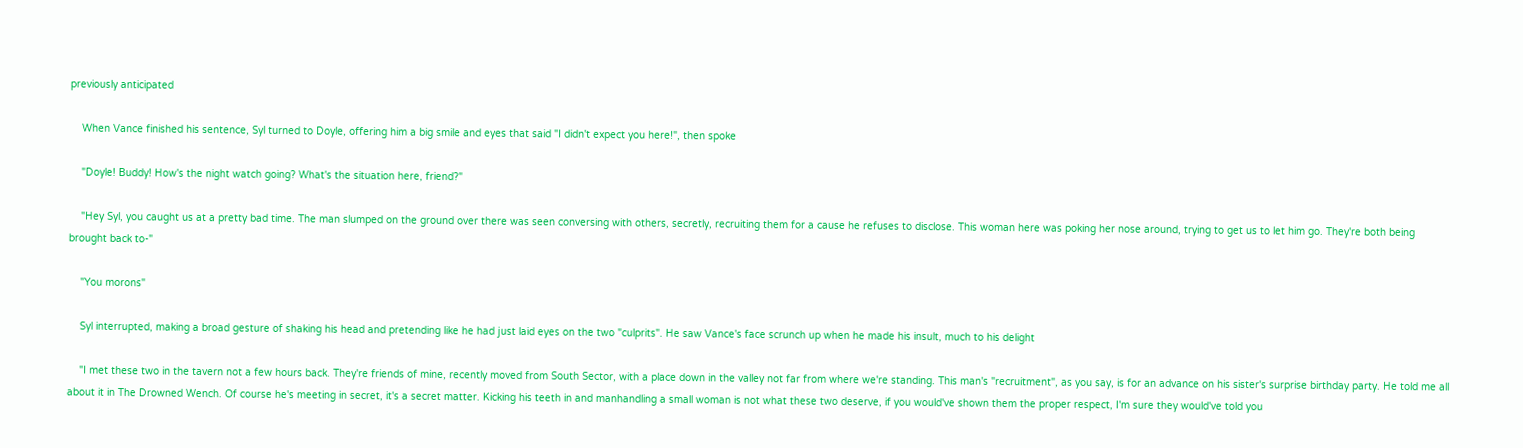previously anticipated

    When Vance finished his sentence, Syl turned to Doyle, offering him a big smile and eyes that said "I didn't expect you here!", then spoke

    "Doyle! Buddy! How's the night watch going? What's the situation here, friend?"

    "Hey Syl, you caught us at a pretty bad time. The man slumped on the ground over there was seen conversing with others, secretly, recruiting them for a cause he refuses to disclose. This woman here was poking her nose around, trying to get us to let him go. They're both being brought back to-"

    "You morons"

    Syl interrupted, making a broad gesture of shaking his head and pretending like he had just laid eyes on the two "culprits". He saw Vance's face scrunch up when he made his insult, much to his delight

    "I met these two in the tavern not a few hours back. They're friends of mine, recently moved from South Sector, with a place down in the valley not far from where we're standing. This man's "recruitment", as you say, is for an advance on his sister's surprise birthday party. He told me all about it in The Drowned Wench. Of course he's meeting in secret, it's a secret matter. Kicking his teeth in and manhandling a small woman is not what these two deserve, if you would've shown them the proper respect, I'm sure they would've told you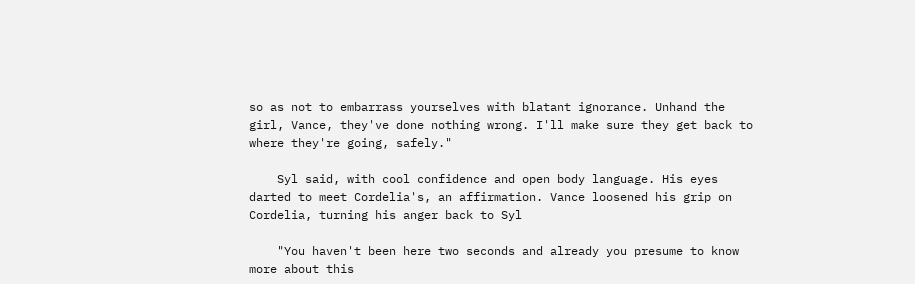so as not to embarrass yourselves with blatant ignorance. Unhand the girl, Vance, they've done nothing wrong. I'll make sure they get back to where they're going, safely."

    Syl said, with cool confidence and open body language. His eyes darted to meet Cordelia's, an affirmation. Vance loosened his grip on Cordelia, turning his anger back to Syl

    "You haven't been here two seconds and already you presume to know more about this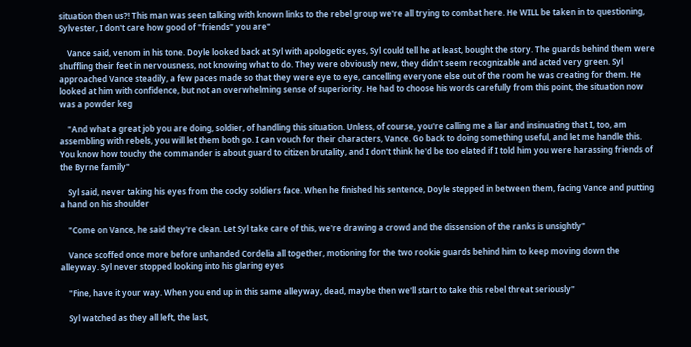situation then us?! This man was seen talking with known links to the rebel group we're all trying to combat here. He WILL be taken in to questioning, Sylvester, I don't care how good of "friends" you are"

    Vance said, venom in his tone. Doyle looked back at Syl with apologetic eyes, Syl could tell he at least, bought the story. The guards behind them were shuffling their feet in nervousness, not knowing what to do. They were obviously new, they didn't seem recognizable and acted very green. Syl approached Vance steadily, a few paces made so that they were eye to eye, cancelling everyone else out of the room he was creating for them. He looked at him with confidence, but not an overwhelming sense of superiority. He had to choose his words carefully from this point, the situation now was a powder keg

    "And what a great job you are doing, soldier, of handling this situation. Unless, of course, you're calling me a liar and insinuating that I, too, am assembling with rebels, you will let them both go. I can vouch for their characters, Vance. Go back to doing something useful, and let me handle this. You know how touchy the commander is about guard to citizen brutality, and I don't think he'd be too elated if I told him you were harassing friends of the Byrne family"

    Syl said, never taking his eyes from the cocky soldiers face. When he finished his sentence, Doyle stepped in between them, facing Vance and putting a hand on his shoulder

    "Come on Vance, he said they're clean. Let Syl take care of this, we're drawing a crowd and the dissension of the ranks is unsightly"

    Vance scoffed once more before unhanded Cordelia all together, motioning for the two rookie guards behind him to keep moving down the alleyway. Syl never stopped looking into his glaring eyes

    "Fine, have it your way. When you end up in this same alleyway, dead, maybe then we'll start to take this rebel threat seriously"

    Syl watched as they all left, the last,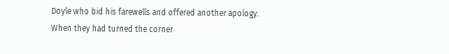Doyle who bid his farewells and offered another apology. When they had turned the corner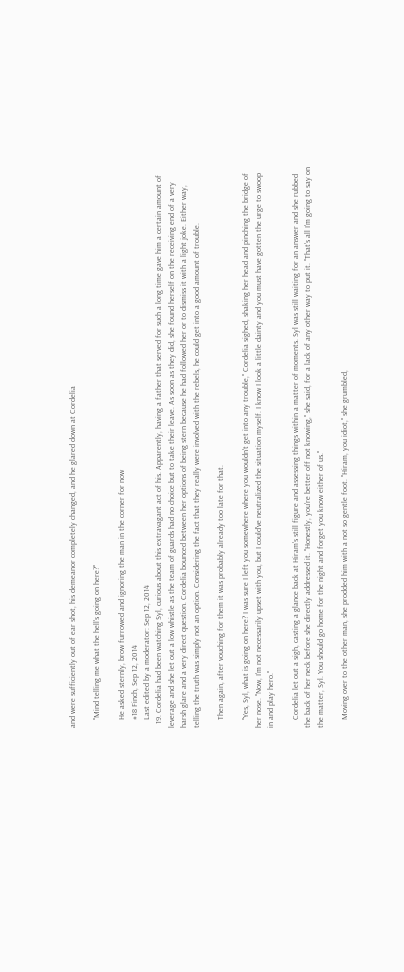and were sufficiently out of ear shot, his demeanor completely changed, and he glared down at Cordelia

    "Mind telling me what the hell's going on here?"

    He asked sternly, brow furrowed and ignoring the man in the corner for now
    #18 Finch, Sep 12, 2014
    Last edited by a moderator: Sep 12, 2014
  19. Cordelia had been watching Syl, curious about this extravagant act of his. Apparently, having a father that served for such a long time gave him a certain amount of leverage and she let out a low whistle as the team of guards had no choice but to take their leave. As soon as they did, she found herself on the receiving end of a very harsh glare and a very direct question. Cordelia bounced between her options of being stern because he had followed her or to dismiss it with a light joke. Either way, telling the truth was simply not an option. Considering the fact that they really were involved with the rebels, he could get into a good amount of trouble.

    Then again, after vouching for them it was probably already too late for that.

    "Yes, Syl, what is going on here? I was sure I left you somewhere where you wouldn't get into any trouble," Cordelia sighed, shaking her head and pinching the bridge of her nose. "Now, I'm not necessarily upset with you, but I could've neutralized the situation myself. I know I look a little dainty and you must have gotten the urge to swoop in and play hero."

    Cordelia let out a sigh, casting a glance back at Hiram's still figure and assessing things within a matter of moments. Syl was still waiting for an answer and she rubbed the back of her neck before she directly addressed it. "Honestly, you're better off not knowing," she said, for a lack of any other way to put it. "That's all I'm going to say on the matter, Syl. You should go home for the night and forget you know either of us."

    Moving over to the other man, she prodded him with a not so gentle foot. "Hiram, you idiot," she grumbled,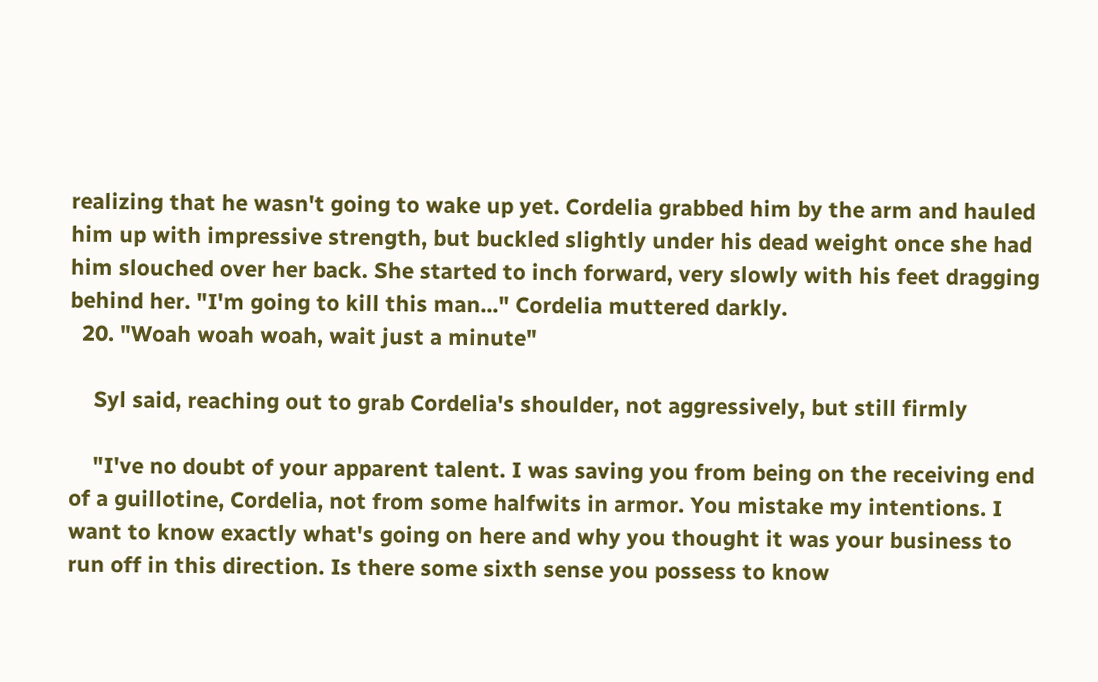realizing that he wasn't going to wake up yet. Cordelia grabbed him by the arm and hauled him up with impressive strength, but buckled slightly under his dead weight once she had him slouched over her back. She started to inch forward, very slowly with his feet dragging behind her. "I'm going to kill this man..." Cordelia muttered darkly.
  20. "Woah woah woah, wait just a minute"

    Syl said, reaching out to grab Cordelia's shoulder, not aggressively, but still firmly

    "I've no doubt of your apparent talent. I was saving you from being on the receiving end of a guillotine, Cordelia, not from some halfwits in armor. You mistake my intentions. I want to know exactly what's going on here and why you thought it was your business to run off in this direction. Is there some sixth sense you possess to know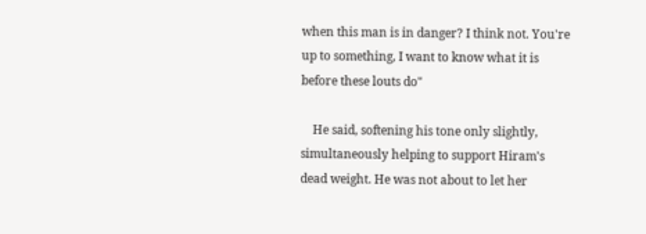when this man is in danger? I think not. You're up to something, I want to know what it is before these louts do"

    He said, softening his tone only slightly, simultaneously helping to support Hiram's dead weight. He was not about to let her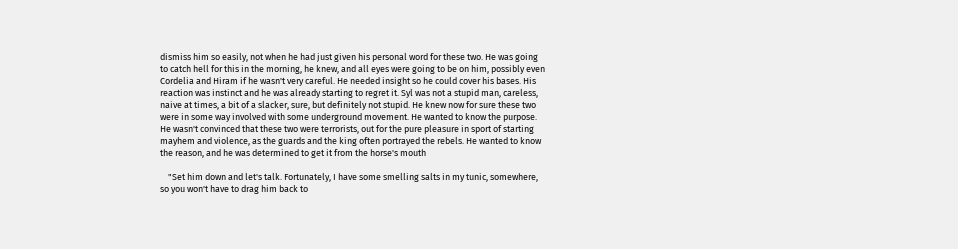dismiss him so easily, not when he had just given his personal word for these two. He was going to catch hell for this in the morning, he knew, and all eyes were going to be on him, possibly even Cordelia and Hiram if he wasn't very careful. He needed insight so he could cover his bases. His reaction was instinct and he was already starting to regret it. Syl was not a stupid man, careless, naive at times, a bit of a slacker, sure, but definitely not stupid. He knew now for sure these two were in some way involved with some underground movement. He wanted to know the purpose. He wasn't convinced that these two were terrorists, out for the pure pleasure in sport of starting mayhem and violence, as the guards and the king often portrayed the rebels. He wanted to know the reason, and he was determined to get it from the horse's mouth

    "Set him down and let's talk. Fortunately, I have some smelling salts in my tunic, somewhere, so you won't have to drag him back to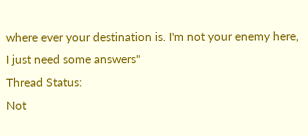where ever your destination is. I'm not your enemy here, I just need some answers"
Thread Status:
Not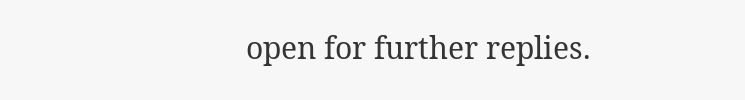open for further replies.